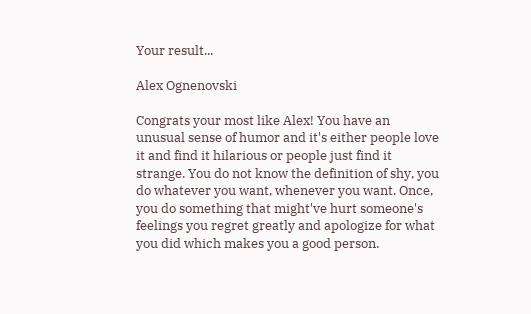Your result...

Alex Ognenovski

Congrats your most like Alex! You have an unusual sense of humor and it's either people love it and find it hilarious or people just find it strange. You do not know the definition of shy, you do whatever you want, whenever you want. Once, you do something that might've hurt someone's feelings you regret greatly and apologize for what you did which makes you a good person.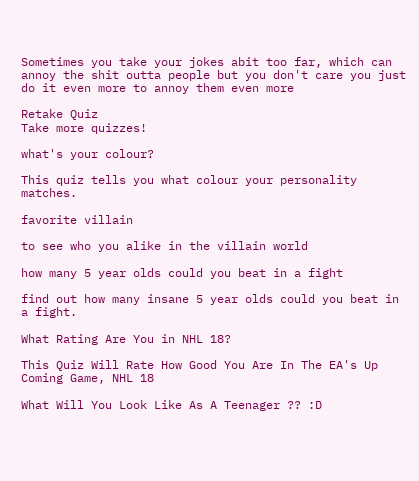Sometimes you take your jokes abit too far, which can annoy the shit outta people but you don't care you just do it even more to annoy them even more

Retake Quiz
Take more quizzes!

what's your colour?

This quiz tells you what colour your personality matches.

favorite villain

to see who you alike in the villain world

how many 5 year olds could you beat in a fight

find out how many insane 5 year olds could you beat in a fight.

What Rating Are You in NHL 18?

This Quiz Will Rate How Good You Are In The EA's Up Coming Game, NHL 18

What Will You Look Like As A Teenager ?? :D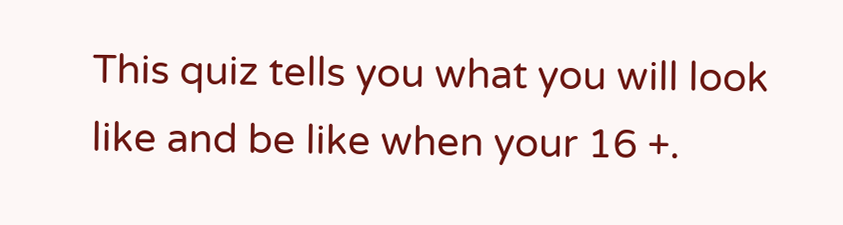This quiz tells you what you will look like and be like when your 16 +.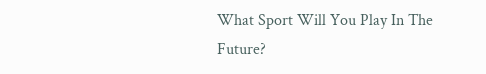What Sport Will You Play In The Future?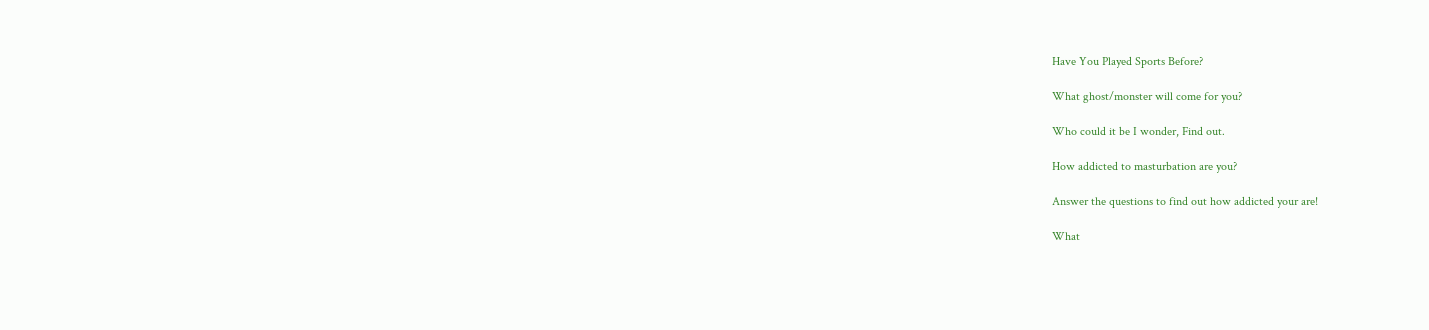Have You Played Sports Before?

What ghost/monster will come for you?

Who could it be I wonder, Find out.

How addicted to masturbation are you?

Answer the questions to find out how addicted your are!

What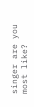singer are you most like?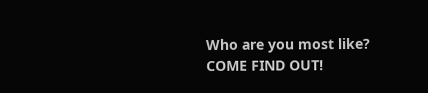Who are you most like? COME FIND OUT!